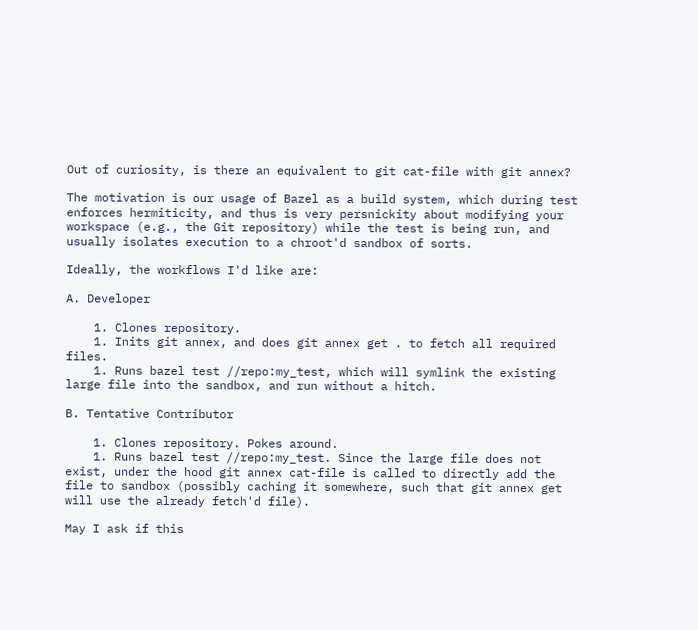Out of curiosity, is there an equivalent to git cat-file with git annex?

The motivation is our usage of Bazel as a build system, which during test enforces hermiticity, and thus is very persnickity about modifying your workspace (e.g., the Git repository) while the test is being run, and usually isolates execution to a chroot'd sandbox of sorts.

Ideally, the workflows I'd like are:

A. Developer

    1. Clones repository.
    1. Inits git annex, and does git annex get . to fetch all required files.
    1. Runs bazel test //repo:my_test, which will symlink the existing large file into the sandbox, and run without a hitch.

B. Tentative Contributor

    1. Clones repository. Pokes around.
    1. Runs bazel test //repo:my_test. Since the large file does not exist, under the hood git annex cat-file is called to directly add the file to sandbox (possibly caching it somewhere, such that git annex get will use the already fetch'd file).

May I ask if this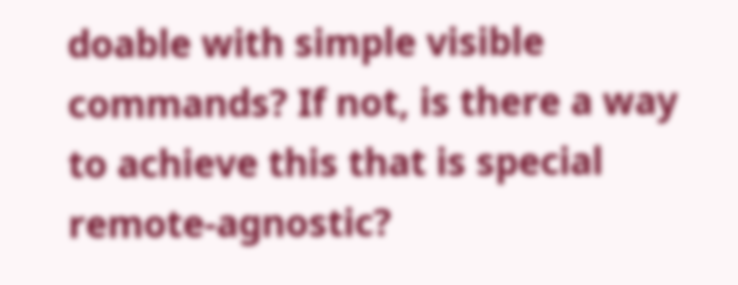doable with simple visible commands? If not, is there a way to achieve this that is special remote-agnostic?